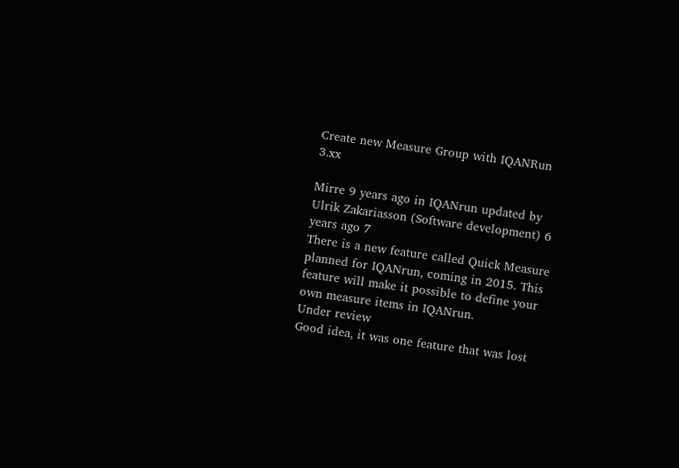Create new Measure Group with IQANRun 3.xx

Mirre 9 years ago in IQANrun updated by Ulrik Zakariasson (Software development) 6 years ago 7
There is a new feature called Quick Measure planned for IQANrun, coming in 2015. This feature will make it possible to define your own measure items in IQANrun.
Under review
Good idea, it was one feature that was lost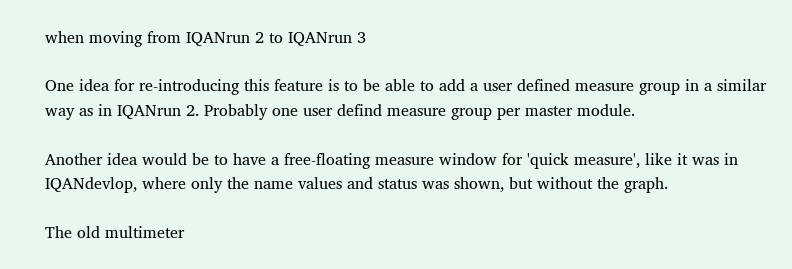when moving from IQANrun 2 to IQANrun 3

One idea for re-introducing this feature is to be able to add a user defined measure group in a similar way as in IQANrun 2. Probably one user defind measure group per master module.

Another idea would be to have a free-floating measure window for 'quick measure', like it was in IQANdevlop, where only the name values and status was shown, but without the graph.

The old multimeter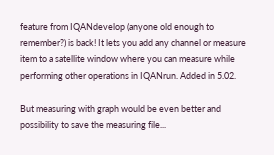feature from IQANdevelop (anyone old enough to remember?) is back! It lets you add any channel or measure item to a satellite window where you can measure while performing other operations in IQANrun. Added in 5.02.

But measuring with graph would be even better and possibility to save the measuring file...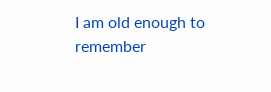I am old enough to remember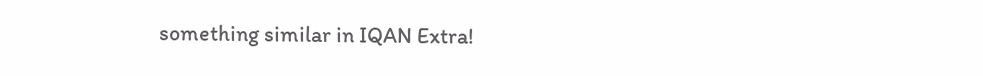something similar in IQAN Extra!